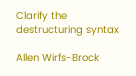Clarify the destructuring syntax

Allen Wirfs-Brock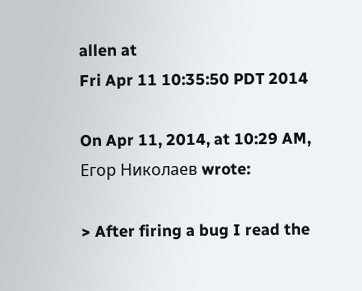allen at
Fri Apr 11 10:35:50 PDT 2014

On Apr 11, 2014, at 10:29 AM, Егор Николаев wrote:

> After firing a bug I read the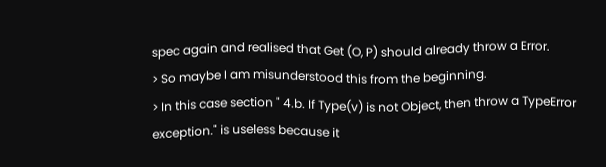spec again and realised that Get (O, P) should already throw a Error.
> So maybe I am misunderstood this from the beginning.
> In this case section " 4.b. If Type(v) is not Object, then throw a TypeError exception." is useless because it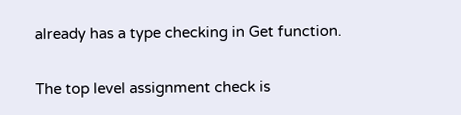already has a type checking in Get function.

The top level assignment check is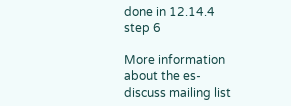done in 12.14.4 step 6

More information about the es-discuss mailing list